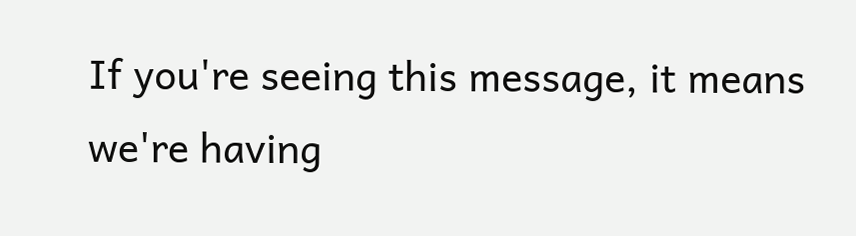If you're seeing this message, it means we're having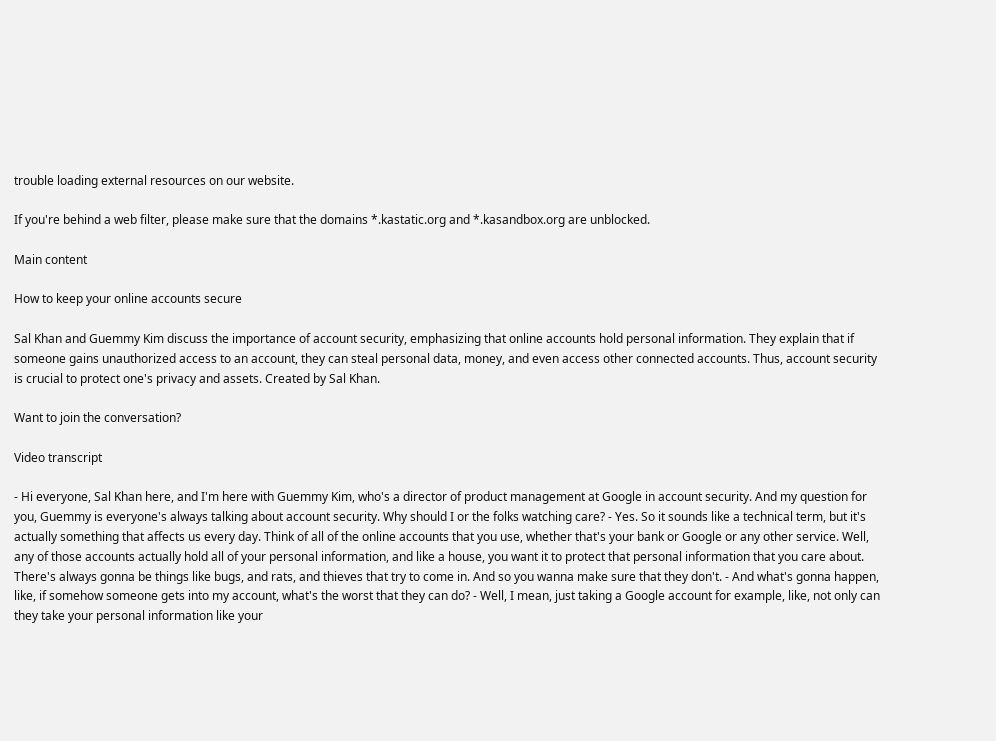trouble loading external resources on our website.

If you're behind a web filter, please make sure that the domains *.kastatic.org and *.kasandbox.org are unblocked.

Main content

How to keep your online accounts secure

Sal Khan and Guemmy Kim discuss the importance of account security, emphasizing that online accounts hold personal information. They explain that if someone gains unauthorized access to an account, they can steal personal data, money, and even access other connected accounts. Thus, account security is crucial to protect one's privacy and assets. Created by Sal Khan.

Want to join the conversation?

Video transcript

- Hi everyone, Sal Khan here, and I'm here with Guemmy Kim, who's a director of product management at Google in account security. And my question for you, Guemmy is everyone's always talking about account security. Why should I or the folks watching care? - Yes. So it sounds like a technical term, but it's actually something that affects us every day. Think of all of the online accounts that you use, whether that's your bank or Google or any other service. Well, any of those accounts actually hold all of your personal information, and like a house, you want it to protect that personal information that you care about. There's always gonna be things like bugs, and rats, and thieves that try to come in. And so you wanna make sure that they don't. - And what's gonna happen, like, if somehow someone gets into my account, what's the worst that they can do? - Well, I mean, just taking a Google account for example, like, not only can they take your personal information like your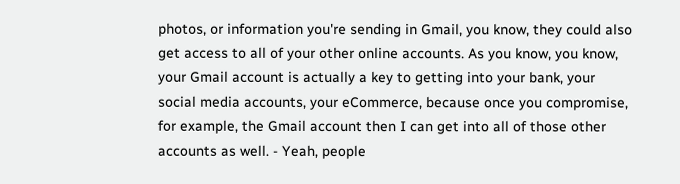photos, or information you're sending in Gmail, you know, they could also get access to all of your other online accounts. As you know, you know, your Gmail account is actually a key to getting into your bank, your social media accounts, your eCommerce, because once you compromise, for example, the Gmail account then I can get into all of those other accounts as well. - Yeah, people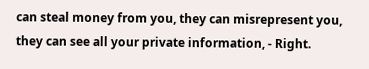can steal money from you, they can misrepresent you, they can see all your private information, - Right.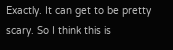Exactly. It can get to be pretty scary. So I think this is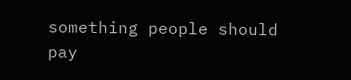something people should pay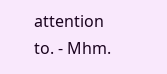attention to. - Mhm.